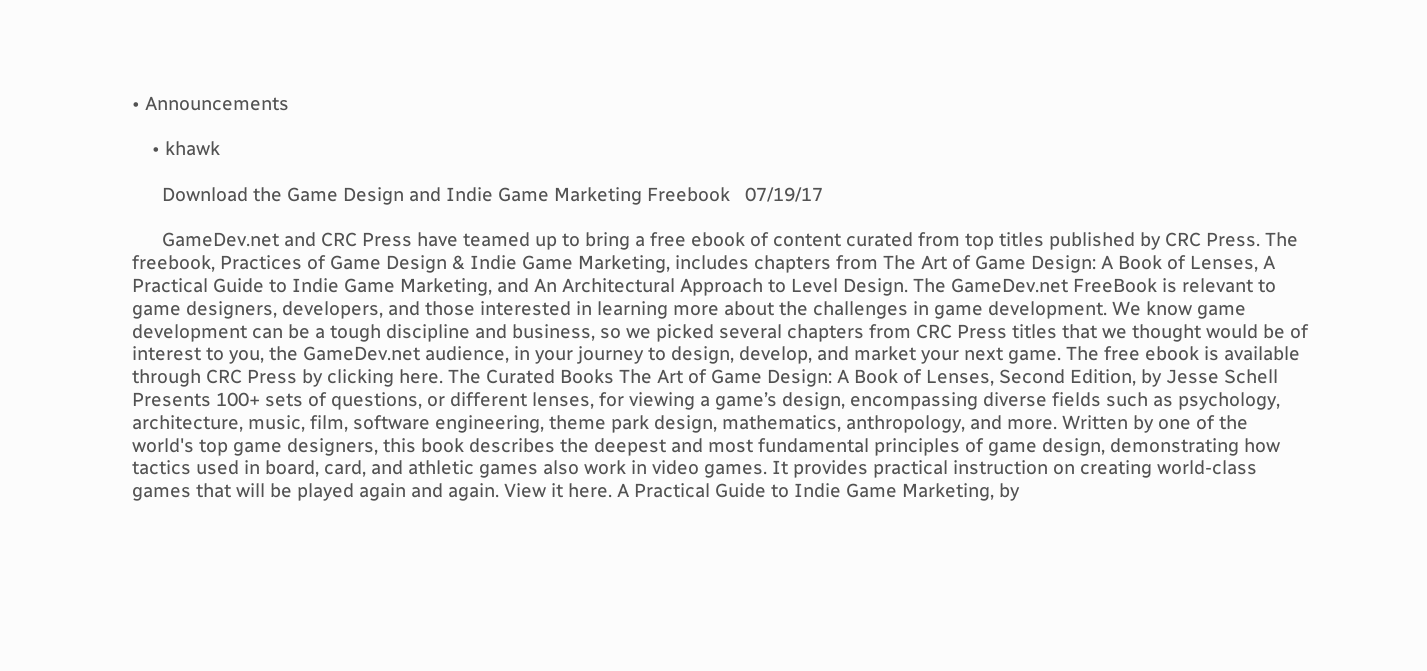• Announcements

    • khawk

      Download the Game Design and Indie Game Marketing Freebook   07/19/17

      GameDev.net and CRC Press have teamed up to bring a free ebook of content curated from top titles published by CRC Press. The freebook, Practices of Game Design & Indie Game Marketing, includes chapters from The Art of Game Design: A Book of Lenses, A Practical Guide to Indie Game Marketing, and An Architectural Approach to Level Design. The GameDev.net FreeBook is relevant to game designers, developers, and those interested in learning more about the challenges in game development. We know game development can be a tough discipline and business, so we picked several chapters from CRC Press titles that we thought would be of interest to you, the GameDev.net audience, in your journey to design, develop, and market your next game. The free ebook is available through CRC Press by clicking here. The Curated Books The Art of Game Design: A Book of Lenses, Second Edition, by Jesse Schell Presents 100+ sets of questions, or different lenses, for viewing a game’s design, encompassing diverse fields such as psychology, architecture, music, film, software engineering, theme park design, mathematics, anthropology, and more. Written by one of the world's top game designers, this book describes the deepest and most fundamental principles of game design, demonstrating how tactics used in board, card, and athletic games also work in video games. It provides practical instruction on creating world-class games that will be played again and again. View it here. A Practical Guide to Indie Game Marketing, by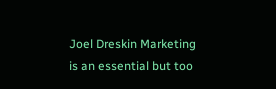Joel Dreskin Marketing is an essential but too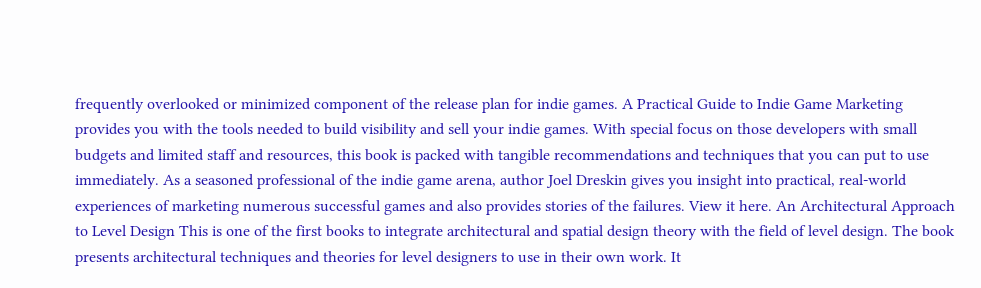frequently overlooked or minimized component of the release plan for indie games. A Practical Guide to Indie Game Marketing provides you with the tools needed to build visibility and sell your indie games. With special focus on those developers with small budgets and limited staff and resources, this book is packed with tangible recommendations and techniques that you can put to use immediately. As a seasoned professional of the indie game arena, author Joel Dreskin gives you insight into practical, real-world experiences of marketing numerous successful games and also provides stories of the failures. View it here. An Architectural Approach to Level Design This is one of the first books to integrate architectural and spatial design theory with the field of level design. The book presents architectural techniques and theories for level designers to use in their own work. It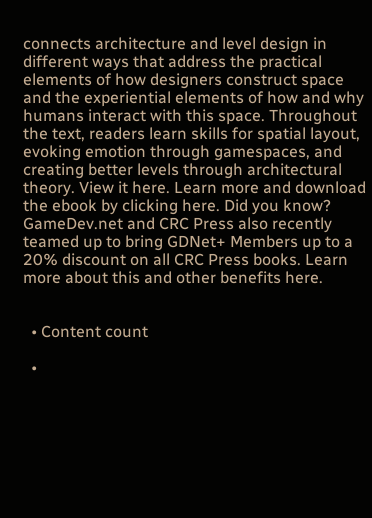connects architecture and level design in different ways that address the practical elements of how designers construct space and the experiential elements of how and why humans interact with this space. Throughout the text, readers learn skills for spatial layout, evoking emotion through gamespaces, and creating better levels through architectural theory. View it here. Learn more and download the ebook by clicking here. Did you know? GameDev.net and CRC Press also recently teamed up to bring GDNet+ Members up to a 20% discount on all CRC Press books. Learn more about this and other benefits here.


  • Content count

  •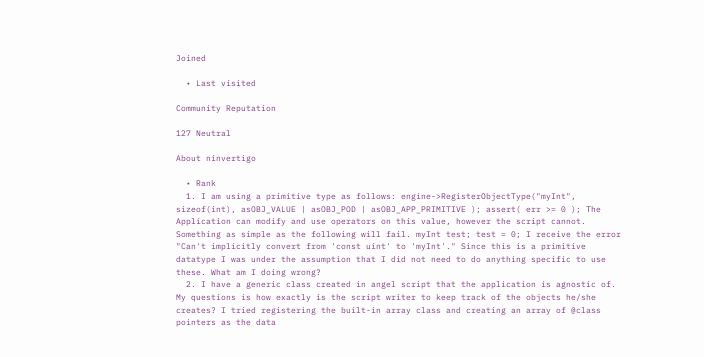Joined

  • Last visited

Community Reputation

127 Neutral

About ninvertigo

  • Rank
  1. I am using a primitive type as follows: engine->RegisterObjectType("myInt", sizeof(int), asOBJ_VALUE | asOBJ_POD | asOBJ_APP_PRIMITIVE ); assert( err >= 0 ); The Application can modify and use operators on this value, however the script cannot. Something as simple as the following will fail. myInt test; test = 0; I receive the error "Can't implicitly convert from 'const uint' to 'myInt'." Since this is a primitive datatype I was under the assumption that I did not need to do anything specific to use these. What am I doing wrong?
  2. I have a generic class created in angel script that the application is agnostic of. My questions is how exactly is the script writer to keep track of the objects he/she creates? I tried registering the built-in array class and creating an array of @class pointers as the data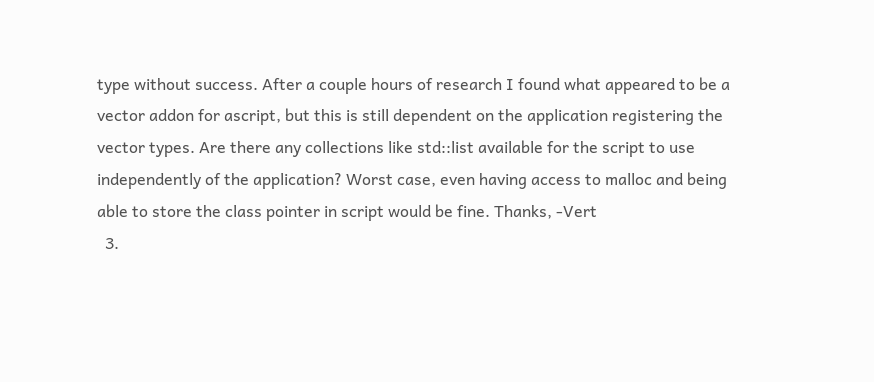type without success. After a couple hours of research I found what appeared to be a vector addon for ascript, but this is still dependent on the application registering the vector types. Are there any collections like std::list available for the script to use independently of the application? Worst case, even having access to malloc and being able to store the class pointer in script would be fine. Thanks, -Vert
  3.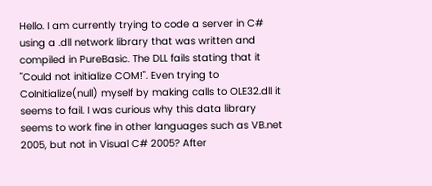Hello. I am currently trying to code a server in C# using a .dll network library that was written and compiled in PureBasic. The DLL fails stating that it "Could not initialize COM!". Even trying to CoInitialize(null) myself by making calls to OLE32.dll it seems to fail. I was curious why this data library seems to work fine in other languages such as VB.net 2005, but not in Visual C# 2005? After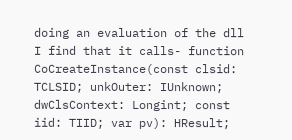doing an evaluation of the dll I find that it calls- function CoCreateInstance(const clsid: TCLSID; unkOuter: IUnknown; dwClsContext: Longint; const iid: TIID; var pv): HResult;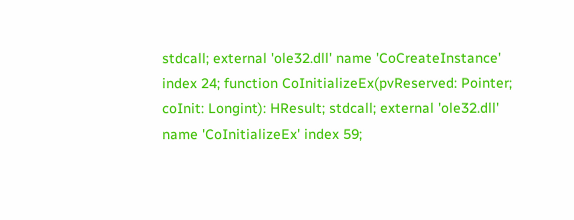stdcall; external 'ole32.dll' name 'CoCreateInstance' index 24; function CoInitializeEx(pvReserved: Pointer; coInit: Longint): HResult; stdcall; external 'ole32.dll' name 'CoInitializeEx' index 59;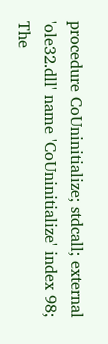procedure CoUninitialize; stdcall; external 'ole32.dll' name 'CoUninitialize' index 98; The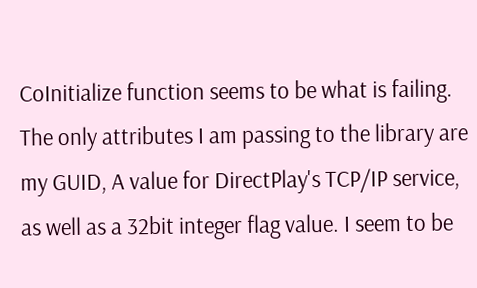CoInitialize function seems to be what is failing. The only attributes I am passing to the library are my GUID, A value for DirectPlay's TCP/IP service, as well as a 32bit integer flag value. I seem to be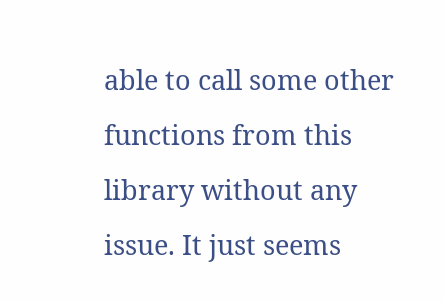able to call some other functions from this library without any issue. It just seems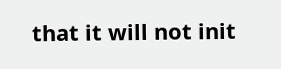that it will not init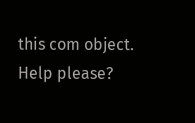this com object. Help please?